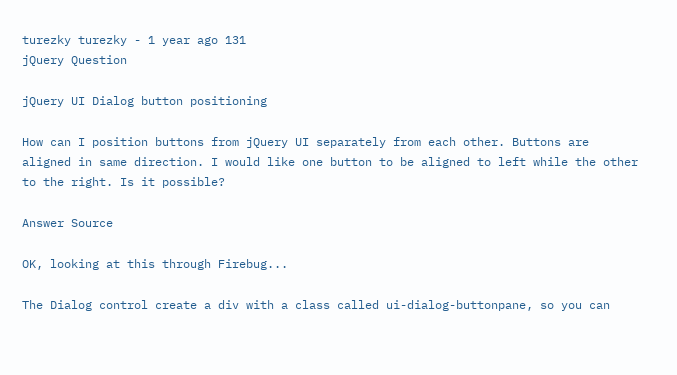turezky turezky - 1 year ago 131
jQuery Question

jQuery UI Dialog button positioning

How can I position buttons from jQuery UI separately from each other. Buttons are aligned in same direction. I would like one button to be aligned to left while the other to the right. Is it possible?

Answer Source

OK, looking at this through Firebug...

The Dialog control create a div with a class called ui-dialog-buttonpane, so you can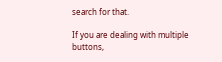search for that.

If you are dealing with multiple buttons,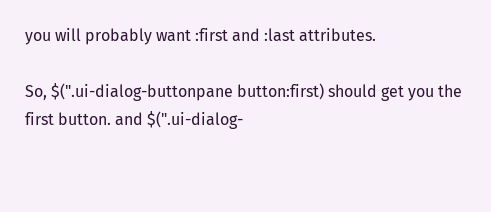you will probably want :first and :last attributes.

So, $(".ui-dialog-buttonpane button:first) should get you the first button. and $(".ui-dialog-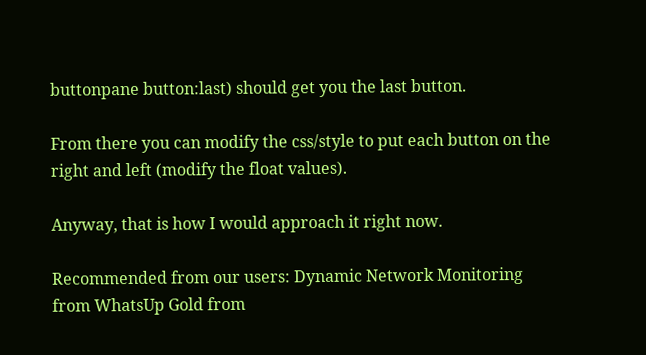buttonpane button:last) should get you the last button.

From there you can modify the css/style to put each button on the right and left (modify the float values).

Anyway, that is how I would approach it right now.

Recommended from our users: Dynamic Network Monitoring from WhatsUp Gold from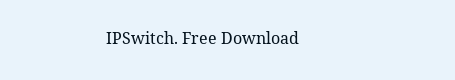IPSwitch. Free Download